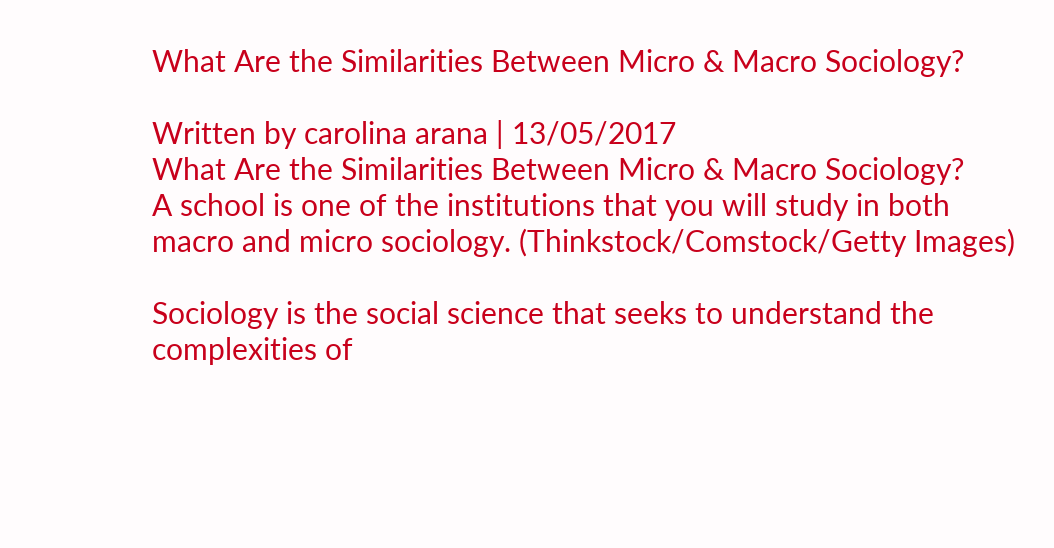What Are the Similarities Between Micro & Macro Sociology?

Written by carolina arana | 13/05/2017
What Are the Similarities Between Micro & Macro Sociology?
A school is one of the institutions that you will study in both macro and micro sociology. (Thinkstock/Comstock/Getty Images)

Sociology is the social science that seeks to understand the complexities of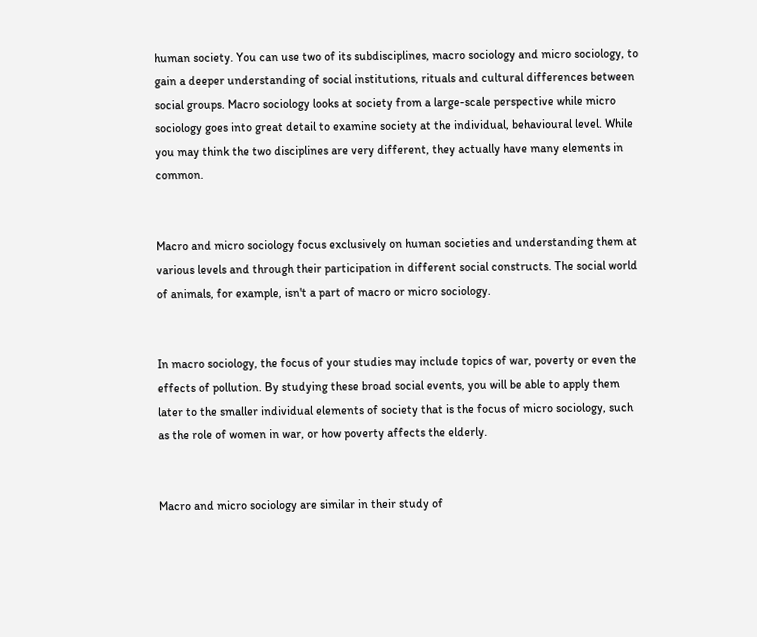human society. You can use two of its subdisciplines, macro sociology and micro sociology, to gain a deeper understanding of social institutions, rituals and cultural differences between social groups. Macro sociology looks at society from a large-scale perspective while micro sociology goes into great detail to examine society at the individual, behavioural level. While you may think the two disciplines are very different, they actually have many elements in common.


Macro and micro sociology focus exclusively on human societies and understanding them at various levels and through their participation in different social constructs. The social world of animals, for example, isn't a part of macro or micro sociology.


In macro sociology, the focus of your studies may include topics of war, poverty or even the effects of pollution. By studying these broad social events, you will be able to apply them later to the smaller individual elements of society that is the focus of micro sociology, such as the role of women in war, or how poverty affects the elderly.


Macro and micro sociology are similar in their study of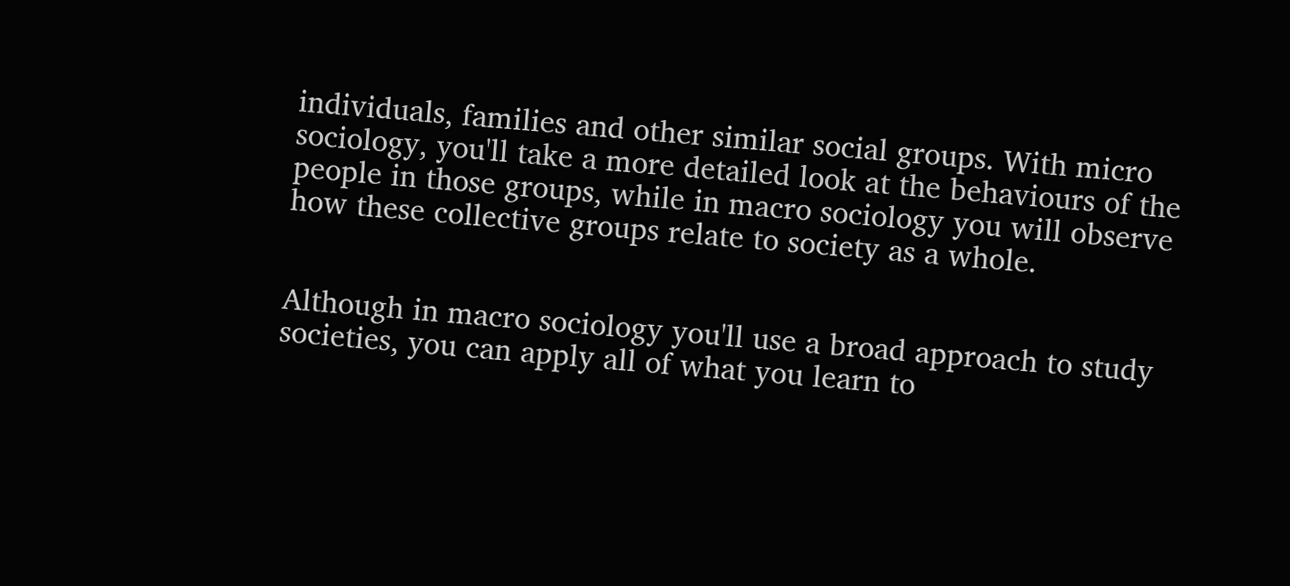individuals, families and other similar social groups. With micro sociology, you'll take a more detailed look at the behaviours of the people in those groups, while in macro sociology you will observe how these collective groups relate to society as a whole.


Although in macro sociology you'll use a broad approach to study societies, you can apply all of what you learn to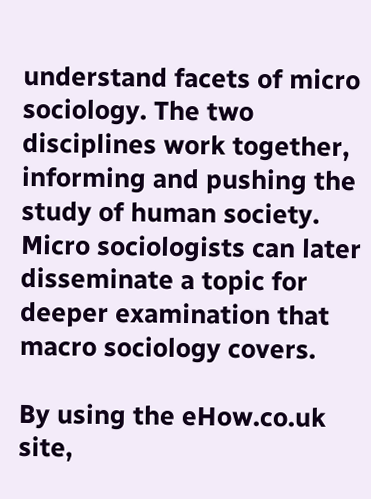understand facets of micro sociology. The two disciplines work together, informing and pushing the study of human society. Micro sociologists can later disseminate a topic for deeper examination that macro sociology covers.

By using the eHow.co.uk site,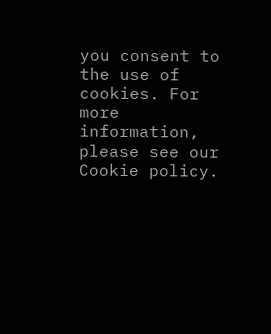you consent to the use of cookies. For more information, please see our Cookie policy.